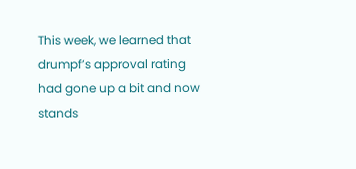This week, we learned that drumpf’s approval rating had gone up a bit and now stands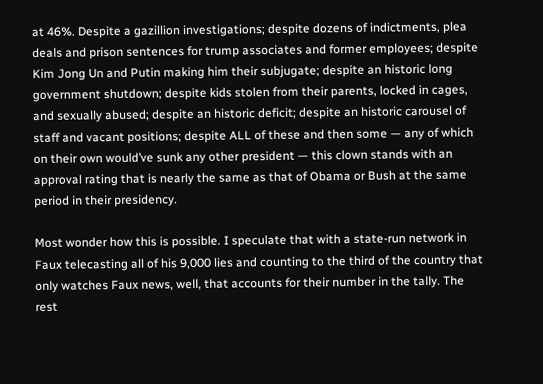at 46%. Despite a gazillion investigations; despite dozens of indictments, plea deals and prison sentences for trump associates and former employees; despite Kim Jong Un and Putin making him their subjugate; despite an historic long government shutdown; despite kids stolen from their parents, locked in cages, and sexually abused; despite an historic deficit; despite an historic carousel of staff and vacant positions; despite ALL of these and then some — any of which on their own would’ve sunk any other president — this clown stands with an approval rating that is nearly the same as that of Obama or Bush at the same period in their presidency.

Most wonder how this is possible. I speculate that with a state-run network in Faux telecasting all of his 9,000 lies and counting to the third of the country that only watches Faux news, well, that accounts for their number in the tally. The rest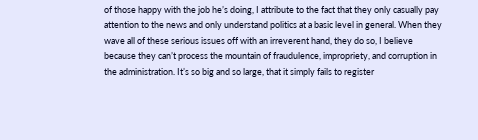of those happy with the job he’s doing, I attribute to the fact that they only casually pay attention to the news and only understand politics at a basic level in general. When they wave all of these serious issues off with an irreverent hand, they do so, I believe because they can’t process the mountain of fraudulence, impropriety, and corruption in the administration. It’s so big and so large, that it simply fails to register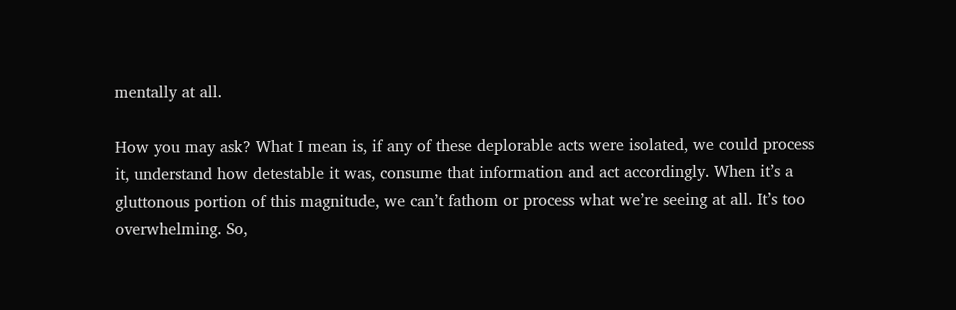mentally at all.

How you may ask? What I mean is, if any of these deplorable acts were isolated, we could process it, understand how detestable it was, consume that information and act accordingly. When it’s a gluttonous portion of this magnitude, we can’t fathom or process what we’re seeing at all. It’s too overwhelming. So,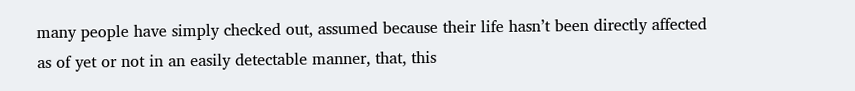many people have simply checked out, assumed because their life hasn’t been directly affected as of yet or not in an easily detectable manner, that, this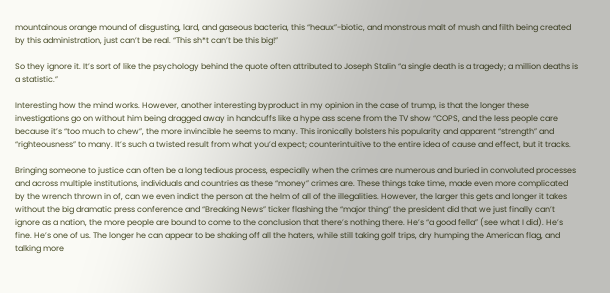mountainous orange mound of disgusting, lard, and gaseous bacteria, this “heaux”-biotic, and monstrous malt of mush and filth being created by this administration, just can’t be real. “This sh*t can’t be this big!”

So they ignore it. It’s sort of like the psychology behind the quote often attributed to Joseph Stalin “a single death is a tragedy; a million deaths is a statistic.”

Interesting how the mind works. However, another interesting byproduct in my opinion in the case of trump, is that the longer these investigations go on without him being dragged away in handcuffs like a hype ass scene from the TV show “COPS, and the less people care because it’s “too much to chew”, the more invincible he seems to many. This ironically bolsters his popularity and apparent “strength” and “righteousness” to many. It’s such a twisted result from what you’d expect; counterintuitive to the entire idea of cause and effect, but it tracks.

Bringing someone to justice can often be a long tedious process, especially when the crimes are numerous and buried in convoluted processes and across multiple institutions, individuals and countries as these “money” crimes are. These things take time, made even more complicated by the wrench thrown in of, can we even indict the person at the helm of all of the illegalities. However, the larger this gets and longer it takes without the big dramatic press conference and “Breaking News” ticker flashing the “major thing” the president did that we just finally can’t ignore as a nation, the more people are bound to come to the conclusion that there’s nothing there. He’s “a good fella” (see what I did). He’s fine. He’s one of us. The longer he can appear to be shaking off all the haters, while still taking golf trips, dry humping the American flag, and talking more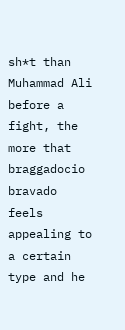sh*t than Muhammad Ali before a fight, the more that braggadocio bravado feels appealing to a certain type and he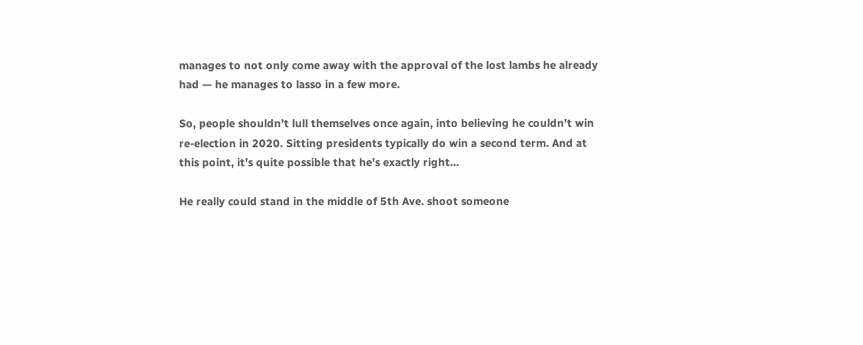manages to not only come away with the approval of the lost lambs he already had — he manages to lasso in a few more.

So, people shouldn’t lull themselves once again, into believing he couldn’t win re-election in 2020. Sitting presidents typically do win a second term. And at this point, it’s quite possible that he’s exactly right…

He really could stand in the middle of 5th Ave. shoot someone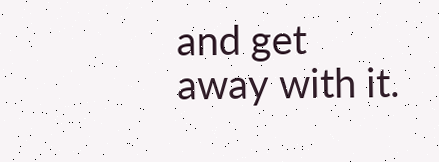and get away with it.